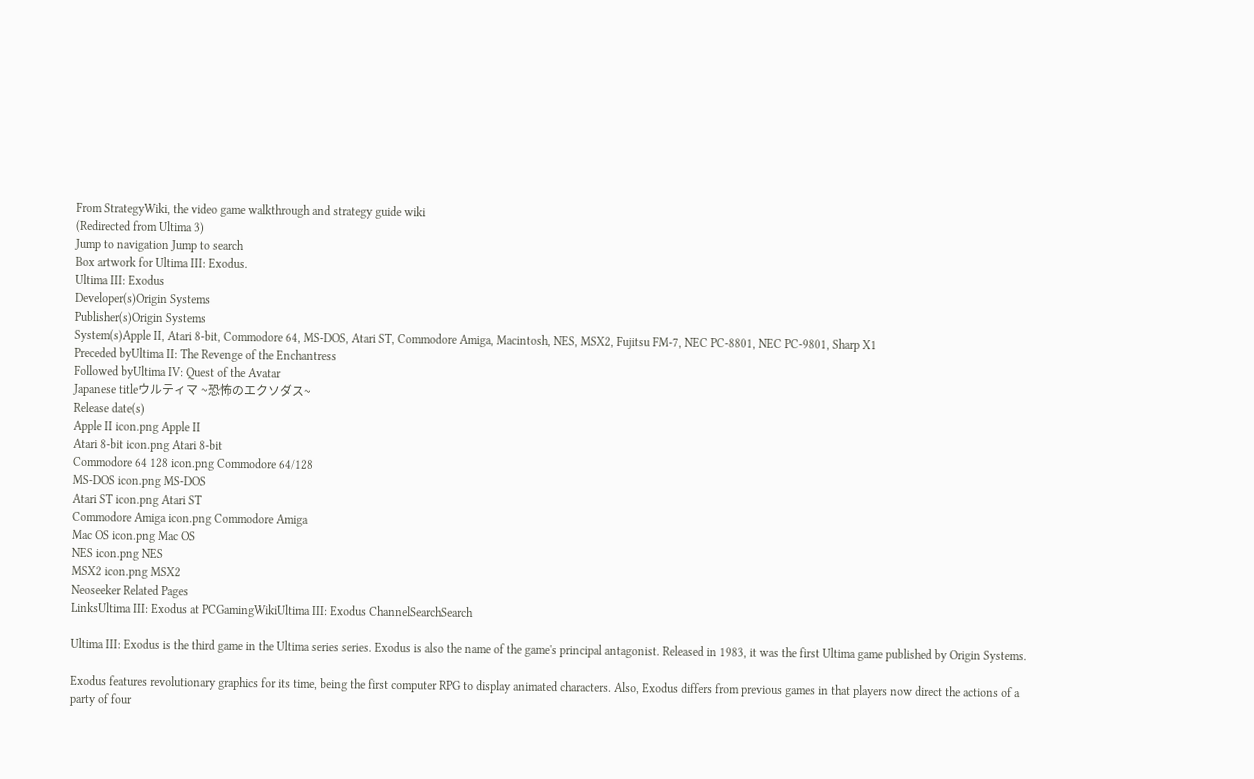From StrategyWiki, the video game walkthrough and strategy guide wiki
(Redirected from Ultima 3)
Jump to navigation Jump to search
Box artwork for Ultima III: Exodus.
Ultima III: Exodus
Developer(s)Origin Systems
Publisher(s)Origin Systems
System(s)Apple II, Atari 8-bit, Commodore 64, MS-DOS, Atari ST, Commodore Amiga, Macintosh, NES, MSX2, Fujitsu FM-7, NEC PC-8801, NEC PC-9801, Sharp X1
Preceded byUltima II: The Revenge of the Enchantress
Followed byUltima IV: Quest of the Avatar
Japanese titleウルティマ ~恐怖のエクソダス~
Release date(s)
Apple II icon.png Apple II
Atari 8-bit icon.png Atari 8-bit
Commodore 64 128 icon.png Commodore 64/128
MS-DOS icon.png MS-DOS
Atari ST icon.png Atari ST
Commodore Amiga icon.png Commodore Amiga
Mac OS icon.png Mac OS
NES icon.png NES
MSX2 icon.png MSX2
Neoseeker Related Pages
LinksUltima III: Exodus at PCGamingWikiUltima III: Exodus ChannelSearchSearch

Ultima III: Exodus is the third game in the Ultima series series. Exodus is also the name of the game's principal antagonist. Released in 1983, it was the first Ultima game published by Origin Systems.

Exodus features revolutionary graphics for its time, being the first computer RPG to display animated characters. Also, Exodus differs from previous games in that players now direct the actions of a party of four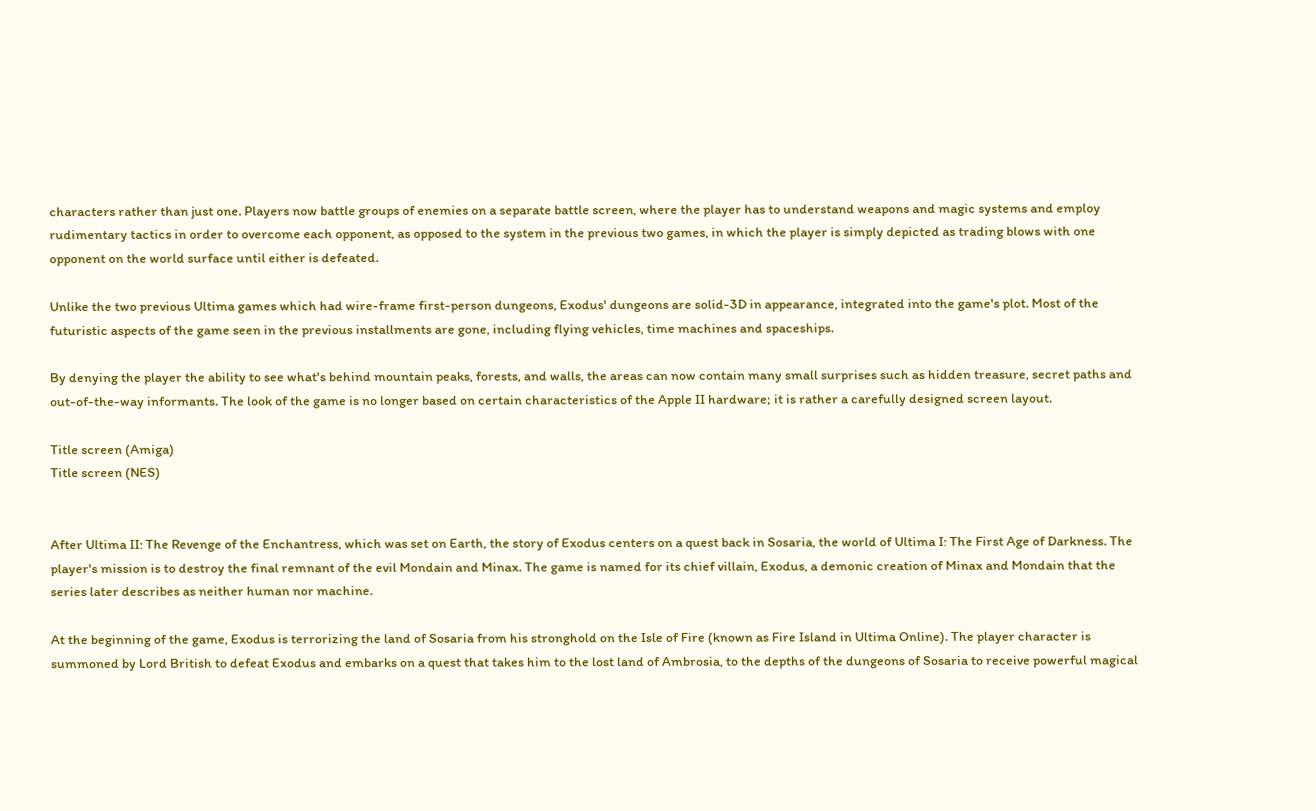characters rather than just one. Players now battle groups of enemies on a separate battle screen, where the player has to understand weapons and magic systems and employ rudimentary tactics in order to overcome each opponent, as opposed to the system in the previous two games, in which the player is simply depicted as trading blows with one opponent on the world surface until either is defeated.

Unlike the two previous Ultima games which had wire-frame first-person dungeons, Exodus' dungeons are solid-3D in appearance, integrated into the game's plot. Most of the futuristic aspects of the game seen in the previous installments are gone, including flying vehicles, time machines and spaceships.

By denying the player the ability to see what's behind mountain peaks, forests, and walls, the areas can now contain many small surprises such as hidden treasure, secret paths and out-of-the-way informants. The look of the game is no longer based on certain characteristics of the Apple II hardware; it is rather a carefully designed screen layout.

Title screen (Amiga)
Title screen (NES)


After Ultima II: The Revenge of the Enchantress, which was set on Earth, the story of Exodus centers on a quest back in Sosaria, the world of Ultima I: The First Age of Darkness. The player's mission is to destroy the final remnant of the evil Mondain and Minax. The game is named for its chief villain, Exodus, a demonic creation of Minax and Mondain that the series later describes as neither human nor machine.

At the beginning of the game, Exodus is terrorizing the land of Sosaria from his stronghold on the Isle of Fire (known as Fire Island in Ultima Online). The player character is summoned by Lord British to defeat Exodus and embarks on a quest that takes him to the lost land of Ambrosia, to the depths of the dungeons of Sosaria to receive powerful magical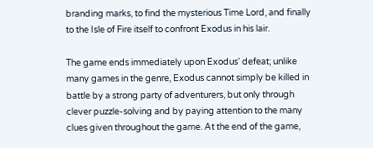branding marks, to find the mysterious Time Lord, and finally to the Isle of Fire itself to confront Exodus in his lair.

The game ends immediately upon Exodus' defeat; unlike many games in the genre, Exodus cannot simply be killed in battle by a strong party of adventurers, but only through clever puzzle-solving and by paying attention to the many clues given throughout the game. At the end of the game,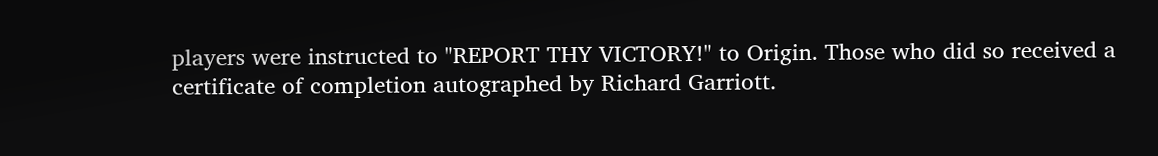players were instructed to "REPORT THY VICTORY!" to Origin. Those who did so received a certificate of completion autographed by Richard Garriott.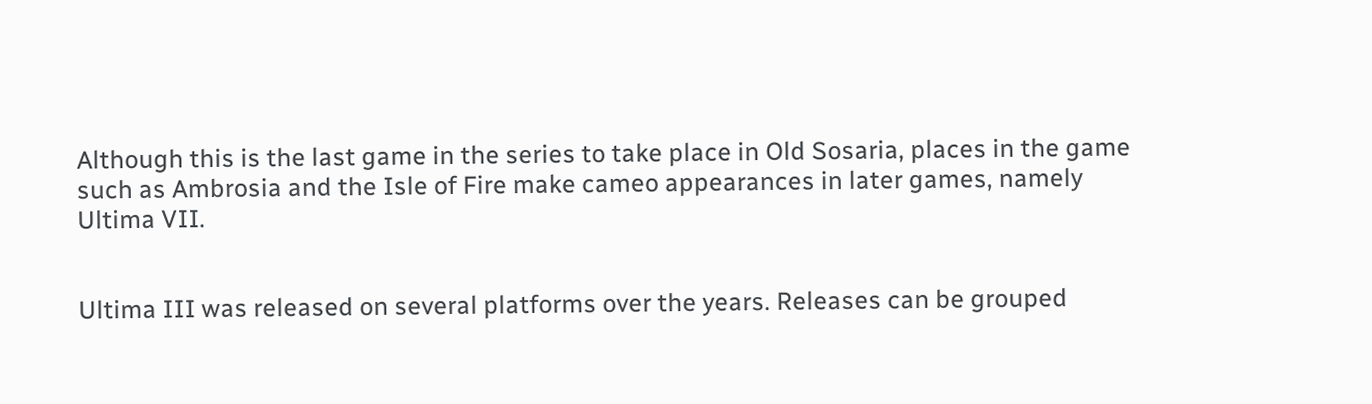Although this is the last game in the series to take place in Old Sosaria, places in the game such as Ambrosia and the Isle of Fire make cameo appearances in later games, namely Ultima VII.


Ultima III was released on several platforms over the years. Releases can be grouped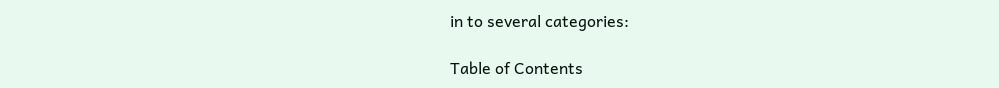in to several categories:

Table of Contents